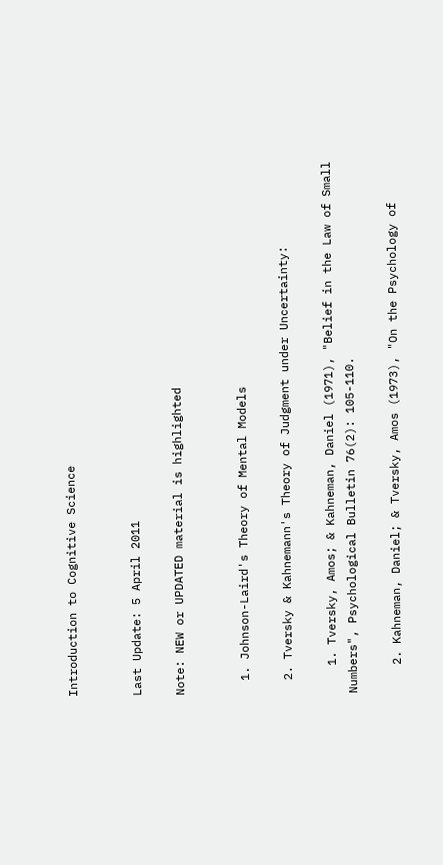Introduction to Cognitive Science


Last Update: 5 April 2011

Note: NEW or UPDATED material is highlighted


  1. Johnson-Laird's Theory of Mental Models

  2. Tversky & Kahnemann's Theory of Judgment under Uncertainty:

    1. Tversky, Amos; & Kahneman, Daniel (1971), "Belief in the Law of Small Numbers", Psychological Bulletin 76(2): 105-110.

    2. Kahneman, Daniel; & Tversky, Amos (1973), "On the Psychology of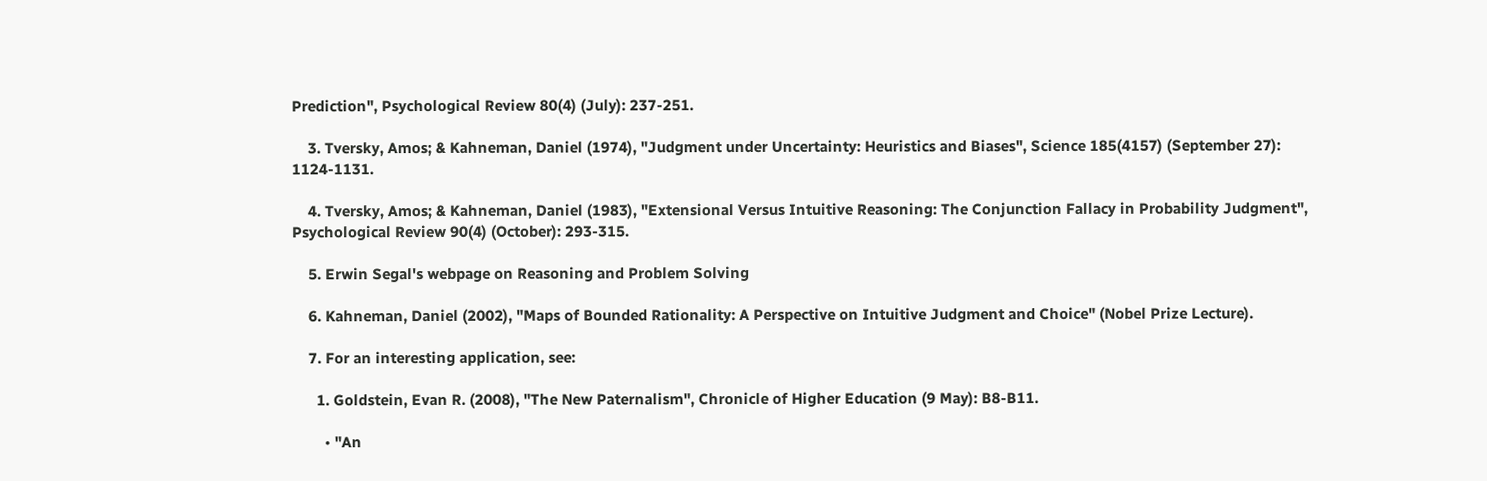Prediction", Psychological Review 80(4) (July): 237-251.

    3. Tversky, Amos; & Kahneman, Daniel (1974), "Judgment under Uncertainty: Heuristics and Biases", Science 185(4157) (September 27): 1124-1131.

    4. Tversky, Amos; & Kahneman, Daniel (1983), "Extensional Versus Intuitive Reasoning: The Conjunction Fallacy in Probability Judgment", Psychological Review 90(4) (October): 293-315.

    5. Erwin Segal's webpage on Reasoning and Problem Solving

    6. Kahneman, Daniel (2002), "Maps of Bounded Rationality: A Perspective on Intuitive Judgment and Choice" (Nobel Prize Lecture).

    7. For an interesting application, see:

      1. Goldstein, Evan R. (2008), "The New Paternalism", Chronicle of Higher Education (9 May): B8-B11.

        • "An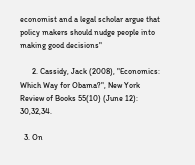economist and a legal scholar argue that policy makers should nudge people into making good decisions"

      2. Cassidy, Jack (2008), "Economics: Which Way for Obama?", New York Review of Books 55(10) (June 12): 30,32,34.

  3. On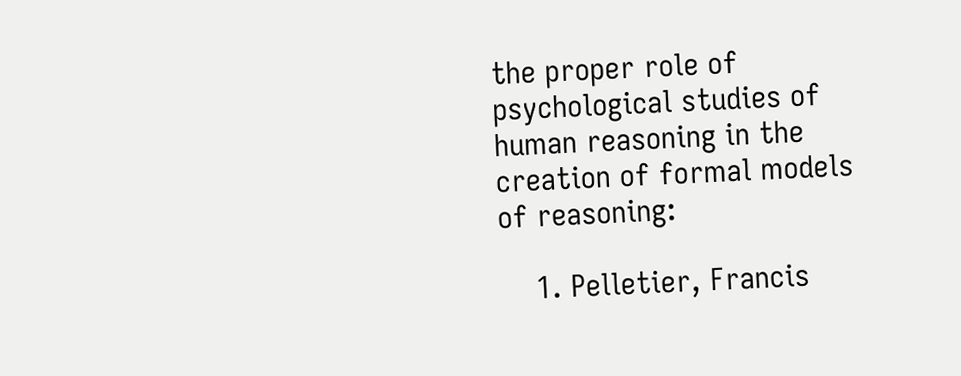the proper role of psychological studies of human reasoning in the creation of formal models of reasoning:

    1. Pelletier, Francis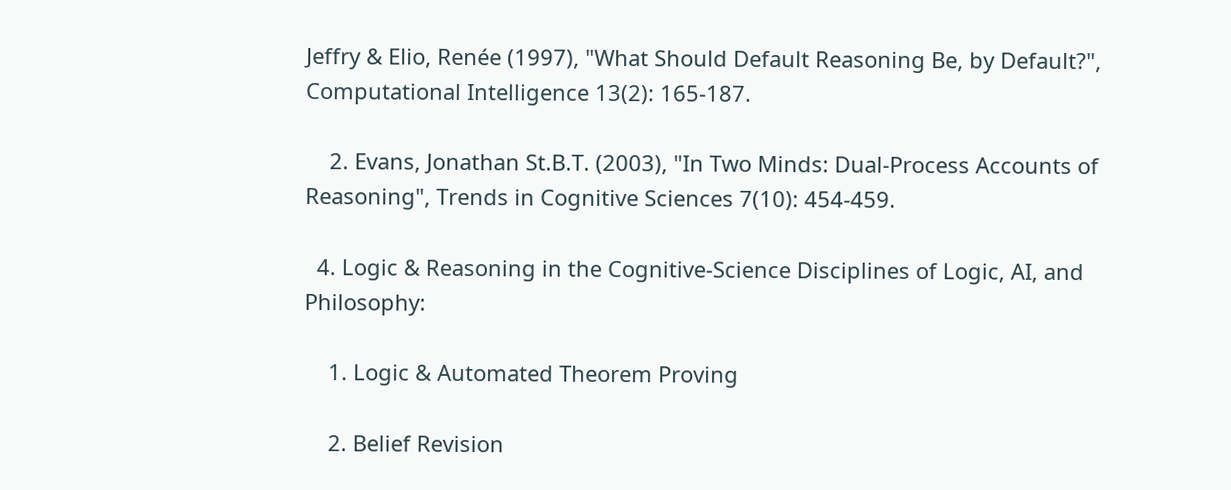Jeffry & Elio, Renée (1997), "What Should Default Reasoning Be, by Default?", Computational Intelligence 13(2): 165-187.

    2. Evans, Jonathan St.B.T. (2003), "In Two Minds: Dual-Process Accounts of Reasoning", Trends in Cognitive Sciences 7(10): 454-459.

  4. Logic & Reasoning in the Cognitive-Science Disciplines of Logic, AI, and Philosophy:

    1. Logic & Automated Theorem Proving

    2. Belief Revision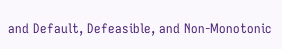and Default, Defeasible, and Non-Monotonic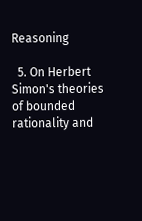Reasoning

  5. On Herbert Simon's theories of bounded rationality and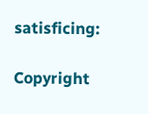satisficing:

Copyright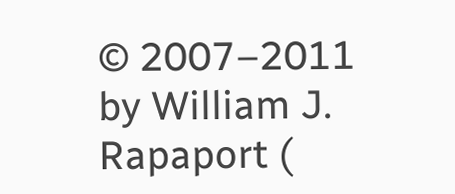© 2007–2011 by William J. Rapaport (